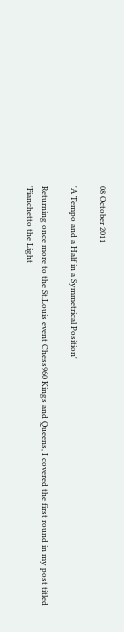08 October 2011

'A Tempo and a Half in a Symmetrical Position'

Returning once more to the St.Louis event Chess960 Kings and Queens, I covered the first round in my post titled 'Fianchetto the Light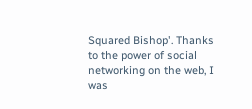Squared Bishop'. Thanks to the power of social networking on the web, I was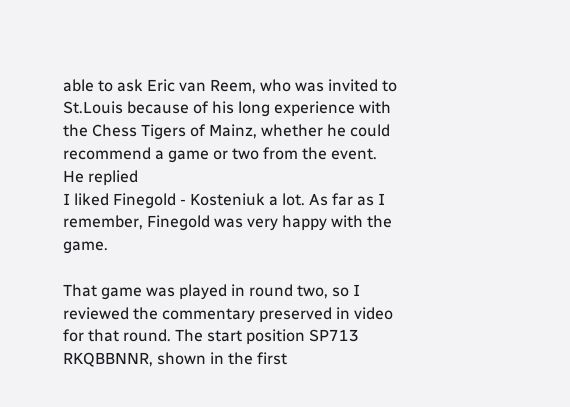able to ask Eric van Reem, who was invited to St.Louis because of his long experience with the Chess Tigers of Mainz, whether he could recommend a game or two from the event. He replied
I liked Finegold - Kosteniuk a lot. As far as I remember, Finegold was very happy with the game.

That game was played in round two, so I reviewed the commentary preserved in video for that round. The start position SP713 RKQBBNNR, shown in the first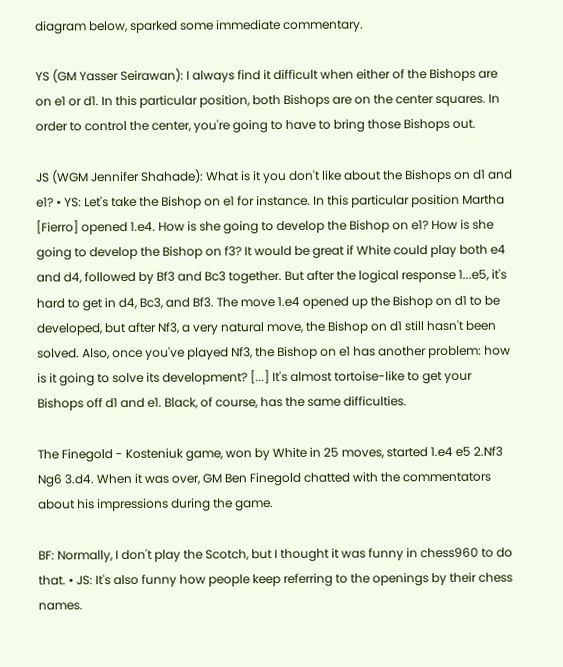diagram below, sparked some immediate commentary.

YS (GM Yasser Seirawan): I always find it difficult when either of the Bishops are on e1 or d1. In this particular position, both Bishops are on the center squares. In order to control the center, you're going to have to bring those Bishops out.

JS (WGM Jennifer Shahade): What is it you don't like about the Bishops on d1 and e1? • YS: Let's take the Bishop on e1 for instance. In this particular position Martha [Fierro] opened 1.e4. How is she going to develop the Bishop on e1? How is she going to develop the Bishop on f3? It would be great if White could play both e4 and d4, followed by Bf3 and Bc3 together. But after the logical response 1...e5, it's hard to get in d4, Bc3, and Bf3. The move 1.e4 opened up the Bishop on d1 to be developed, but after Nf3, a very natural move, the Bishop on d1 still hasn't been solved. Also, once you've played Nf3, the Bishop on e1 has another problem: how is it going to solve its development? [...] It's almost tortoise-like to get your Bishops off d1 and e1. Black, of course, has the same difficulties.

The Finegold - Kosteniuk game, won by White in 25 moves, started 1.e4 e5 2.Nf3 Ng6 3.d4. When it was over, GM Ben Finegold chatted with the commentators about his impressions during the game.

BF: Normally, I don't play the Scotch, but I thought it was funny in chess960 to do that. • JS: It's also funny how people keep referring to the openings by their chess names.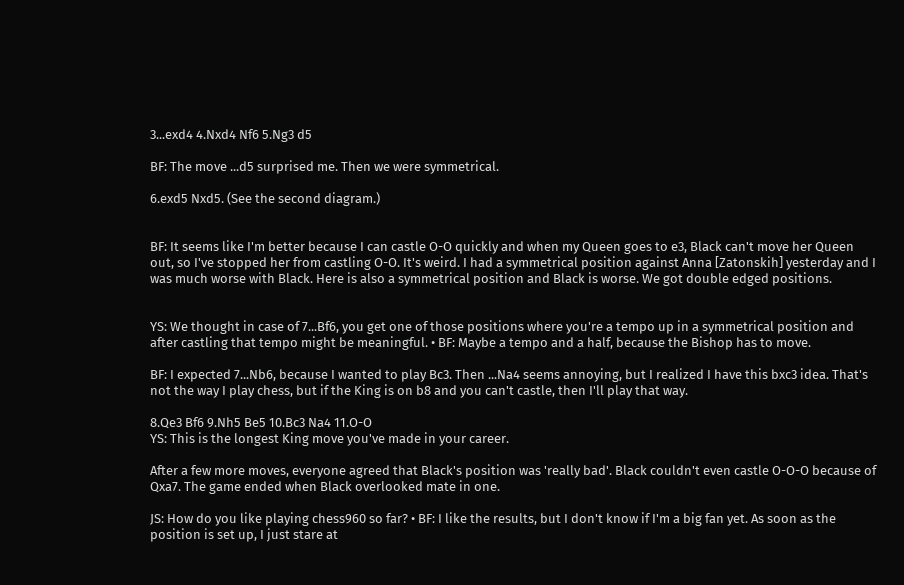3...exd4 4.Nxd4 Nf6 5.Ng3 d5

BF: The move ...d5 surprised me. Then we were symmetrical.

6.exd5 Nxd5. (See the second diagram.)


BF: It seems like I'm better because I can castle O-O quickly and when my Queen goes to e3, Black can't move her Queen out, so I've stopped her from castling O-O. It's weird. I had a symmetrical position against Anna [Zatonskih] yesterday and I was much worse with Black. Here is also a symmetrical position and Black is worse. We got double edged positions.


YS: We thought in case of 7...Bf6, you get one of those positions where you're a tempo up in a symmetrical position and after castling that tempo might be meaningful. • BF: Maybe a tempo and a half, because the Bishop has to move.

BF: I expected 7...Nb6, because I wanted to play Bc3. Then ...Na4 seems annoying, but I realized I have this bxc3 idea. That's not the way I play chess, but if the King is on b8 and you can't castle, then I'll play that way.

8.Qe3 Bf6 9.Nh5 Be5 10.Bc3 Na4 11.O-O
YS: This is the longest King move you've made in your career.

After a few more moves, everyone agreed that Black's position was 'really bad'. Black couldn't even castle O-O-O because of Qxa7. The game ended when Black overlooked mate in one.

JS: How do you like playing chess960 so far? • BF: I like the results, but I don't know if I'm a big fan yet. As soon as the position is set up, I just stare at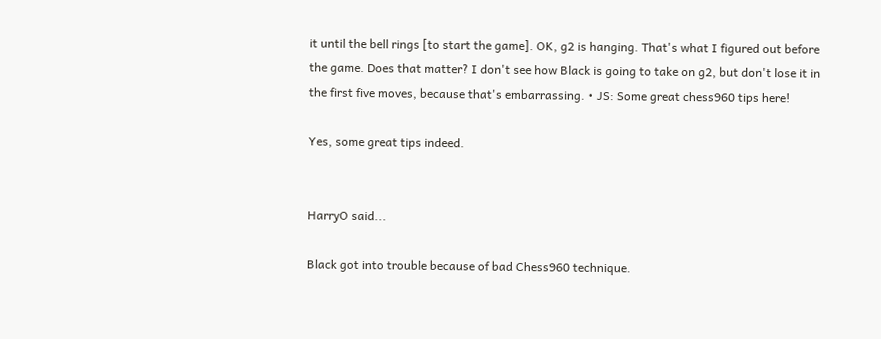it until the bell rings [to start the game]. OK, g2 is hanging. That's what I figured out before the game. Does that matter? I don't see how Black is going to take on g2, but don't lose it in the first five moves, because that's embarrassing. • JS: Some great chess960 tips here!

Yes, some great tips indeed.


HarryO said...

Black got into trouble because of bad Chess960 technique.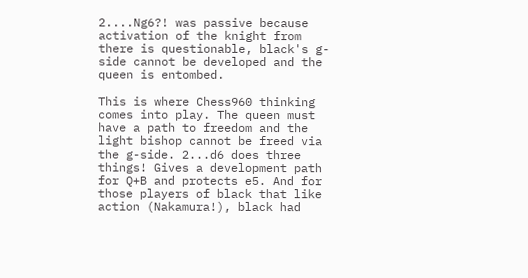2....Ng6?! was passive because activation of the knight from there is questionable, black's g-side cannot be developed and the queen is entombed.

This is where Chess960 thinking comes into play. The queen must have a path to freedom and the light bishop cannot be freed via the g-side. 2...d6 does three things! Gives a development path for Q+B and protects e5. And for those players of black that like action (Nakamura!), black had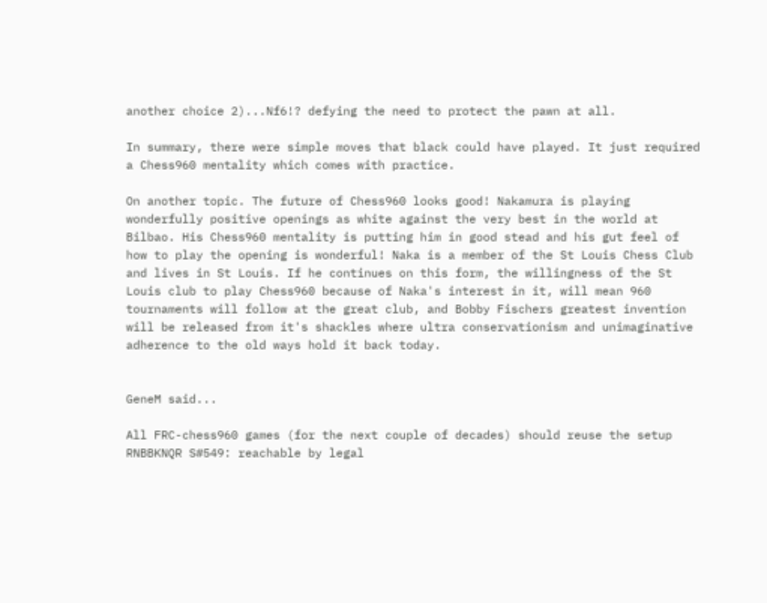another choice 2)...Nf6!? defying the need to protect the pawn at all.

In summary, there were simple moves that black could have played. It just required a Chess960 mentality which comes with practice.

On another topic. The future of Chess960 looks good! Nakamura is playing wonderfully positive openings as white against the very best in the world at Bilbao. His Chess960 mentality is putting him in good stead and his gut feel of how to play the opening is wonderful! Naka is a member of the St Louis Chess Club and lives in St Louis. If he continues on this form, the willingness of the St Louis club to play Chess960 because of Naka's interest in it, will mean 960 tournaments will follow at the great club, and Bobby Fischers greatest invention will be released from it's shackles where ultra conservationism and unimaginative adherence to the old ways hold it back today.


GeneM said...

All FRC-chess960 games (for the next couple of decades) should reuse the setup RNBBKNQR S#549: reachable by legal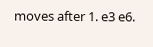moves after 1. e3 e6.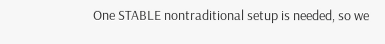One STABLE nontraditional setup is needed, so we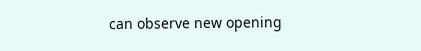can observe new opening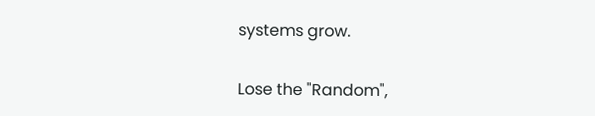systems grow.

Lose the "Random",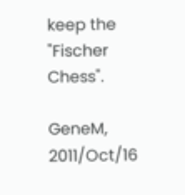keep the "Fischer Chess".

GeneM, 2011/Oct/16